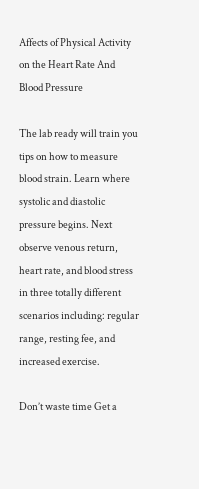Affects of Physical Activity on the Heart Rate And Blood Pressure

The lab ready will train you tips on how to measure blood strain. Learn where systolic and diastolic pressure begins. Next observe venous return, heart rate, and blood stress in three totally different scenarios including: regular range, resting fee, and increased exercise.

Don’t waste time Get a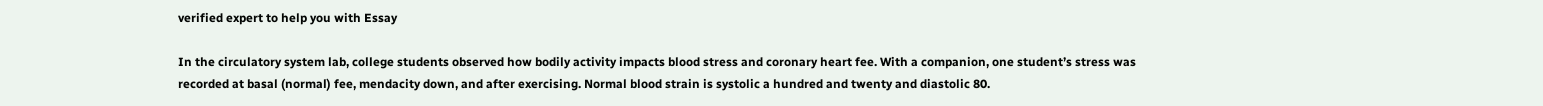verified expert to help you with Essay

In the circulatory system lab, college students observed how bodily activity impacts blood stress and coronary heart fee. With a companion, one student’s stress was recorded at basal (normal) fee, mendacity down, and after exercising. Normal blood strain is systolic a hundred and twenty and diastolic 80.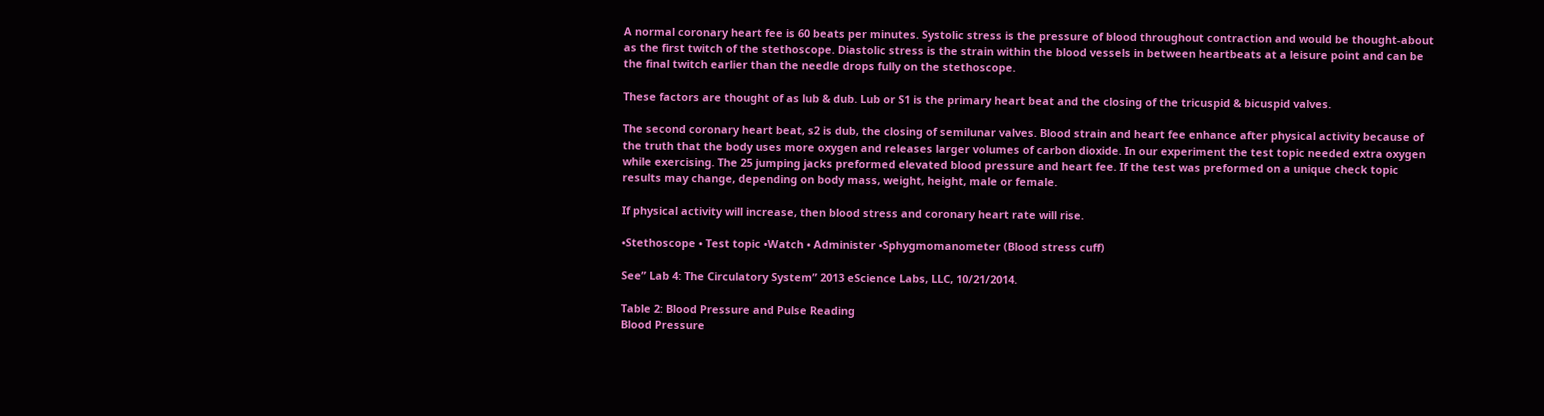A normal coronary heart fee is 60 beats per minutes. Systolic stress is the pressure of blood throughout contraction and would be thought-about as the first twitch of the stethoscope. Diastolic stress is the strain within the blood vessels in between heartbeats at a leisure point and can be the final twitch earlier than the needle drops fully on the stethoscope.

These factors are thought of as lub & dub. Lub or S1 is the primary heart beat and the closing of the tricuspid & bicuspid valves.

The second coronary heart beat, s2 is dub, the closing of semilunar valves. Blood strain and heart fee enhance after physical activity because of the truth that the body uses more oxygen and releases larger volumes of carbon dioxide. In our experiment the test topic needed extra oxygen while exercising. The 25 jumping jacks preformed elevated blood pressure and heart fee. If the test was preformed on a unique check topic results may change, depending on body mass, weight, height, male or female.

If physical activity will increase, then blood stress and coronary heart rate will rise.

•Stethoscope • Test topic •Watch • Administer •Sphygmomanometer (Blood stress cuff)

See” Lab 4: The Circulatory System” 2013 eScience Labs, LLC, 10/21/2014.

Table 2: Blood Pressure and Pulse Reading
Blood Pressure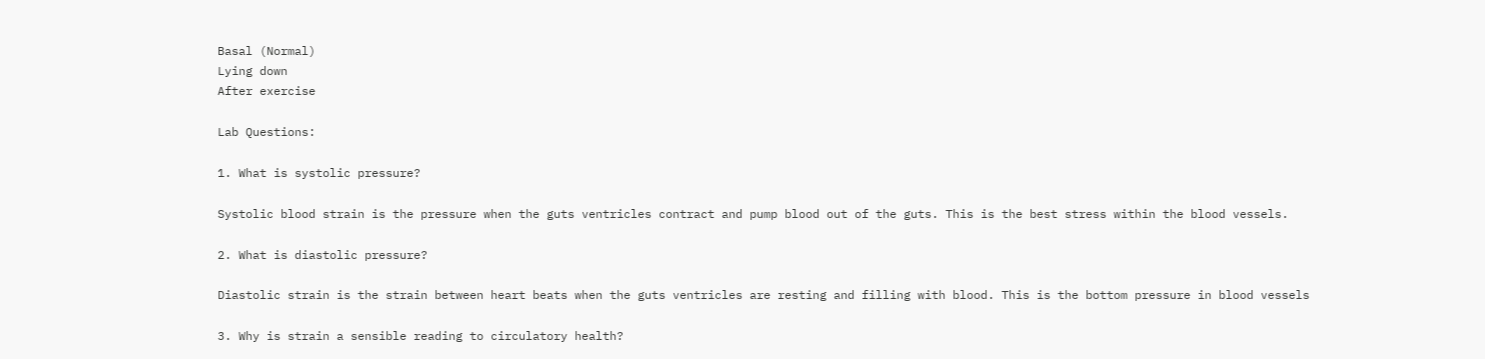Basal (Normal)
Lying down
After exercise

Lab Questions:

1. What is systolic pressure?

Systolic blood strain is the pressure when the guts ventricles contract and pump blood out of the guts. This is the best stress within the blood vessels.

2. What is diastolic pressure?

Diastolic strain is the strain between heart beats when the guts ventricles are resting and filling with blood. This is the bottom pressure in blood vessels

3. Why is strain a sensible reading to circulatory health?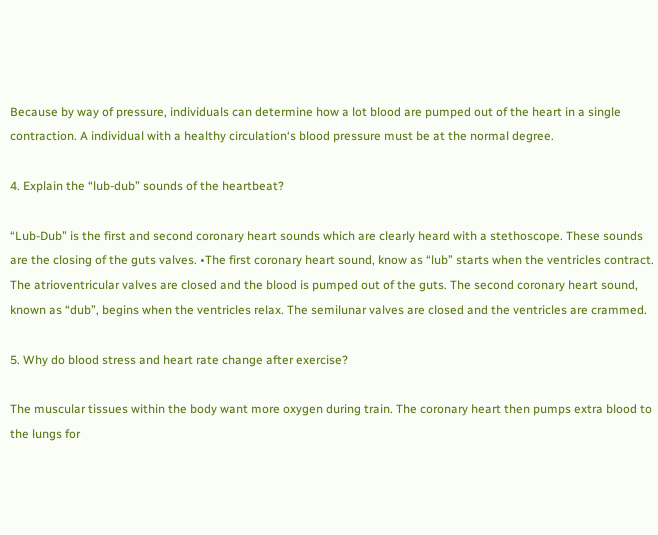Because by way of pressure, individuals can determine how a lot blood are pumped out of the heart in a single contraction. A individual with a healthy circulation‘s blood pressure must be at the normal degree.

4. Explain the “lub-dub” sounds of the heartbeat?

“Lub-Dub” is the first and second coronary heart sounds which are clearly heard with a stethoscope. These sounds are the closing of the guts valves. •The first coronary heart sound, know as “lub” starts when the ventricles contract. The atrioventricular valves are closed and the blood is pumped out of the guts. The second coronary heart sound, known as “dub”, begins when the ventricles relax. The semilunar valves are closed and the ventricles are crammed.

5. Why do blood stress and heart rate change after exercise?

The muscular tissues within the body want more oxygen during train. The coronary heart then pumps extra blood to the lungs for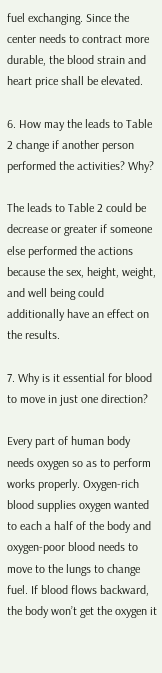fuel exchanging. Since the center needs to contract more durable, the blood strain and heart price shall be elevated.

6. How may the leads to Table 2 change if another person performed the activities? Why?

The leads to Table 2 could be decrease or greater if someone else performed the actions because the sex, height, weight, and well being could additionally have an effect on the results.

7. Why is it essential for blood to move in just one direction?

Every part of human body needs oxygen so as to perform works properly. Oxygen-rich blood supplies oxygen wanted to each a half of the body and oxygen-poor blood needs to move to the lungs to change fuel. If blood flows backward, the body won’t get the oxygen it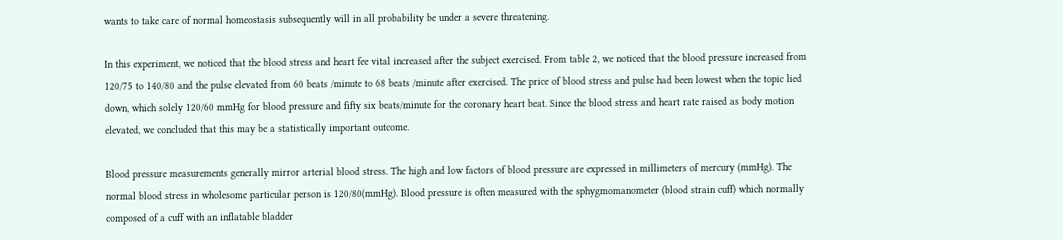wants to take care of normal homeostasis subsequently will in all probability be under a severe threatening.

In this experiment, we noticed that the blood stress and heart fee vital increased after the subject exercised. From table 2, we noticed that the blood pressure increased from 120/75 to 140/80 and the pulse elevated from 60 beats /minute to 68 beats /minute after exercised. The price of blood stress and pulse had been lowest when the topic lied down, which solely 120/60 mmHg for blood pressure and fifty six beats/minute for the coronary heart beat. Since the blood stress and heart rate raised as body motion elevated, we concluded that this may be a statistically important outcome.

Blood pressure measurements generally mirror arterial blood stress. The high and low factors of blood pressure are expressed in millimeters of mercury (mmHg). The normal blood stress in wholesome particular person is 120/80(mmHg). Blood pressure is often measured with the sphygmomanometer (blood strain cuff) which normally composed of a cuff with an inflatable bladder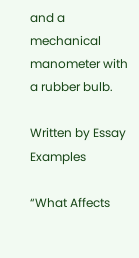and a mechanical manometer with a rubber bulb.

Written by Essay Examples

“What Affects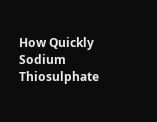How Quickly Sodium Thiosulphate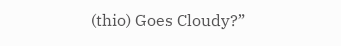(thio) Goes Cloudy?”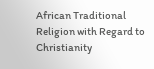African Traditional Religion with Regard to Christianity